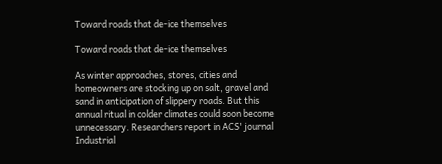Toward roads that de-ice themselves

Toward roads that de-ice themselves

As winter approaches, stores, cities and homeowners are stocking up on salt, gravel and sand in anticipation of slippery roads. But this annual ritual in colder climates could soon become unnecessary. Researchers report in ACS' journal Industrial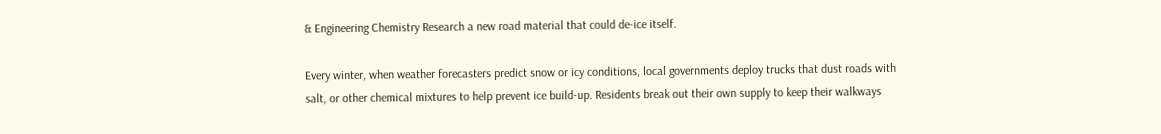& Engineering Chemistry Research a new road material that could de-ice itself.

Every winter, when weather forecasters predict snow or icy conditions, local governments deploy trucks that dust roads with salt, or other chemical mixtures to help prevent ice build-up. Residents break out their own supply to keep their walkways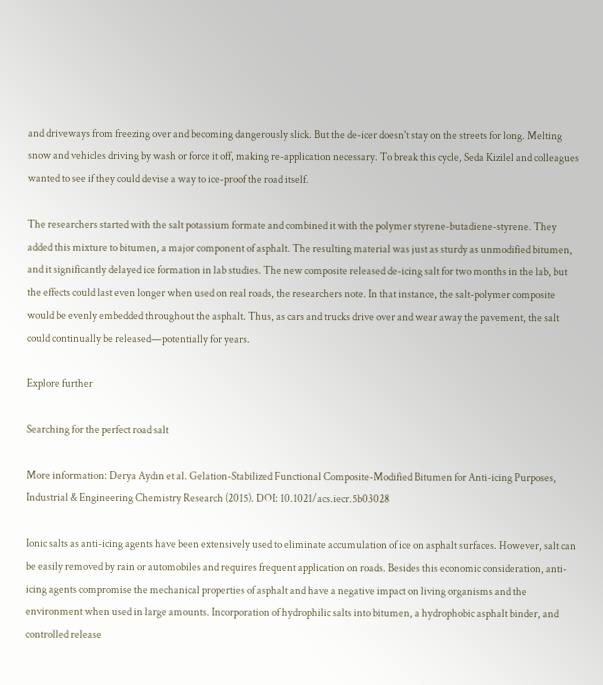and driveways from freezing over and becoming dangerously slick. But the de-icer doesn't stay on the streets for long. Melting snow and vehicles driving by wash or force it off, making re-application necessary. To break this cycle, Seda Kizilel and colleagues wanted to see if they could devise a way to ice-proof the road itself.

The researchers started with the salt potassium formate and combined it with the polymer styrene-butadiene-styrene. They added this mixture to bitumen, a major component of asphalt. The resulting material was just as sturdy as unmodified bitumen, and it significantly delayed ice formation in lab studies. The new composite released de-icing salt for two months in the lab, but the effects could last even longer when used on real roads, the researchers note. In that instance, the salt-polymer composite would be evenly embedded throughout the asphalt. Thus, as cars and trucks drive over and wear away the pavement, the salt could continually be released—potentially for years.

Explore further

Searching for the perfect road salt

More information: Derya Aydın et al. Gelation-Stabilized Functional Composite-Modified Bitumen for Anti-icing Purposes, Industrial & Engineering Chemistry Research (2015). DOI: 10.1021/acs.iecr.5b03028

Ionic salts as anti-icing agents have been extensively used to eliminate accumulation of ice on asphalt surfaces. However, salt can be easily removed by rain or automobiles and requires frequent application on roads. Besides this economic consideration, anti-icing agents compromise the mechanical properties of asphalt and have a negative impact on living organisms and the environment when used in large amounts. Incorporation of hydrophilic salts into bitumen, a hydrophobic asphalt binder, and controlled release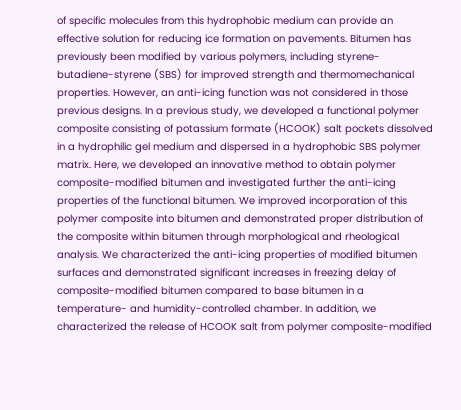of specific molecules from this hydrophobic medium can provide an effective solution for reducing ice formation on pavements. Bitumen has previously been modified by various polymers, including styrene-butadiene-styrene (SBS) for improved strength and thermomechanical properties. However, an anti-icing function was not considered in those previous designs. In a previous study, we developed a functional polymer composite consisting of potassium formate (HCOOK) salt pockets dissolved in a hydrophilic gel medium and dispersed in a hydrophobic SBS polymer matrix. Here, we developed an innovative method to obtain polymer composite-modified bitumen and investigated further the anti-icing properties of the functional bitumen. We improved incorporation of this polymer composite into bitumen and demonstrated proper distribution of the composite within bitumen through morphological and rheological analysis. We characterized the anti-icing properties of modified bitumen surfaces and demonstrated significant increases in freezing delay of composite-modified bitumen compared to base bitumen in a temperature- and humidity-controlled chamber. In addition, we characterized the release of HCOOK salt from polymer composite-modified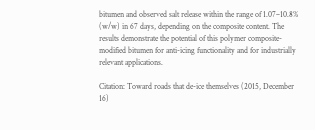bitumen and observed salt release within the range of 1.07–10.8% (w/w) in 67 days, depending on the composite content. The results demonstrate the potential of this polymer composite-modified bitumen for anti-icing functionality and for industrially relevant applications.

Citation: Toward roads that de-ice themselves (2015, December 16)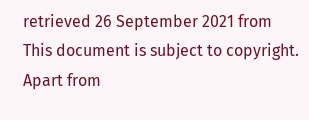retrieved 26 September 2021 from
This document is subject to copyright. Apart from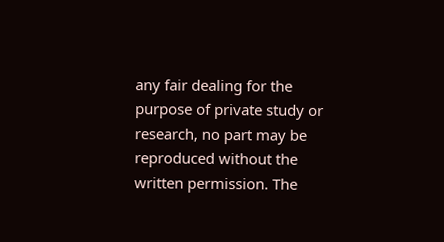any fair dealing for the purpose of private study or research, no part may be reproduced without the written permission. The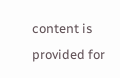content is provided for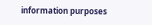information purposes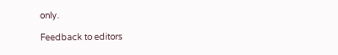only.

Feedback to editors